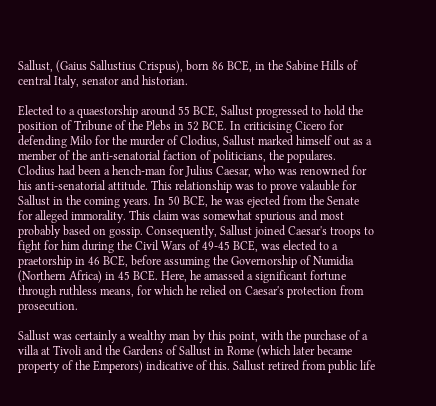Sallust, (Gaius Sallustius Crispus), born 86 BCE, in the Sabine Hills of central Italy, senator and historian.

Elected to a quaestorship around 55 BCE, Sallust progressed to hold the position of Tribune of the Plebs in 52 BCE. In criticising Cicero for defending Milo for the murder of Clodius, Sallust marked himself out as a member of the anti-senatorial faction of politicians, the populares. Clodius had been a hench-man for Julius Caesar, who was renowned for his anti-senatorial attitude. This relationship was to prove valauble for Sallust in the coming years. In 50 BCE, he was ejected from the Senate for alleged immorality. This claim was somewhat spurious and most probably based on gossip. Consequently, Sallust joined Caesar's troops to fight for him during the Civil Wars of 49-45 BCE, was elected to a praetorship in 46 BCE, before assuming the Governorship of Numidia (Northern Africa) in 45 BCE. Here, he amassed a significant fortune through ruthless means, for which he relied on Caesar's protection from prosecution.

Sallust was certainly a wealthy man by this point, with the purchase of a villa at Tivoli and the Gardens of Sallust in Rome (which later became property of the Emperors) indicative of this. Sallust retired from public life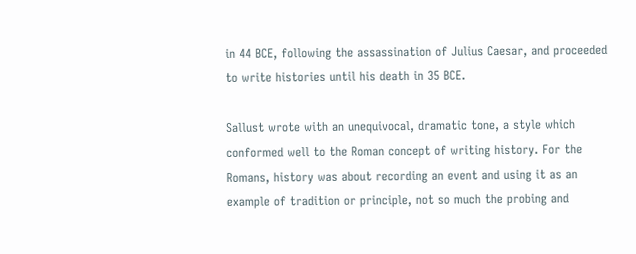in 44 BCE, following the assassination of Julius Caesar, and proceeded to write histories until his death in 35 BCE.

Sallust wrote with an unequivocal, dramatic tone, a style which conformed well to the Roman concept of writing history. For the Romans, history was about recording an event and using it as an example of tradition or principle, not so much the probing and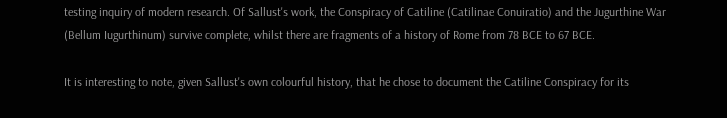testing inquiry of modern research. Of Sallust's work, the Conspiracy of Catiline (Catilinae Conuiratio) and the Jugurthine War (Bellum Iugurthinum) survive complete, whilst there are fragments of a history of Rome from 78 BCE to 67 BCE.

It is interesting to note, given Sallust's own colourful history, that he chose to document the Catiline Conspiracy for its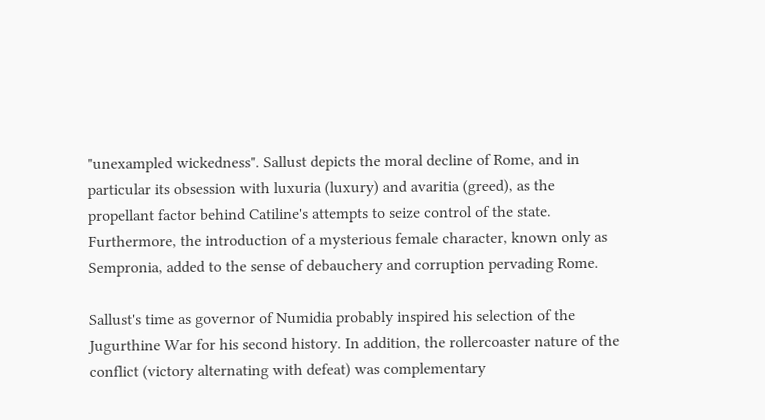"unexampled wickedness". Sallust depicts the moral decline of Rome, and in particular its obsession with luxuria (luxury) and avaritia (greed), as the propellant factor behind Catiline's attempts to seize control of the state. Furthermore, the introduction of a mysterious female character, known only as Sempronia, added to the sense of debauchery and corruption pervading Rome.

Sallust's time as governor of Numidia probably inspired his selection of the Jugurthine War for his second history. In addition, the rollercoaster nature of the conflict (victory alternating with defeat) was complementary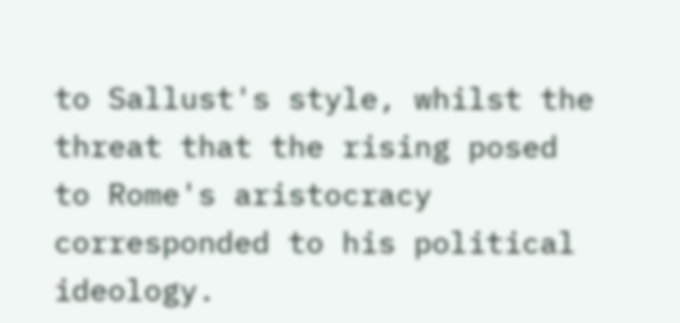to Sallust's style, whilst the threat that the rising posed to Rome's aristocracy corresponded to his political ideology.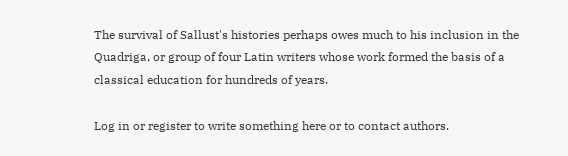The survival of Sallust's histories perhaps owes much to his inclusion in the Quadriga, or group of four Latin writers whose work formed the basis of a classical education for hundreds of years.

Log in or register to write something here or to contact authors.